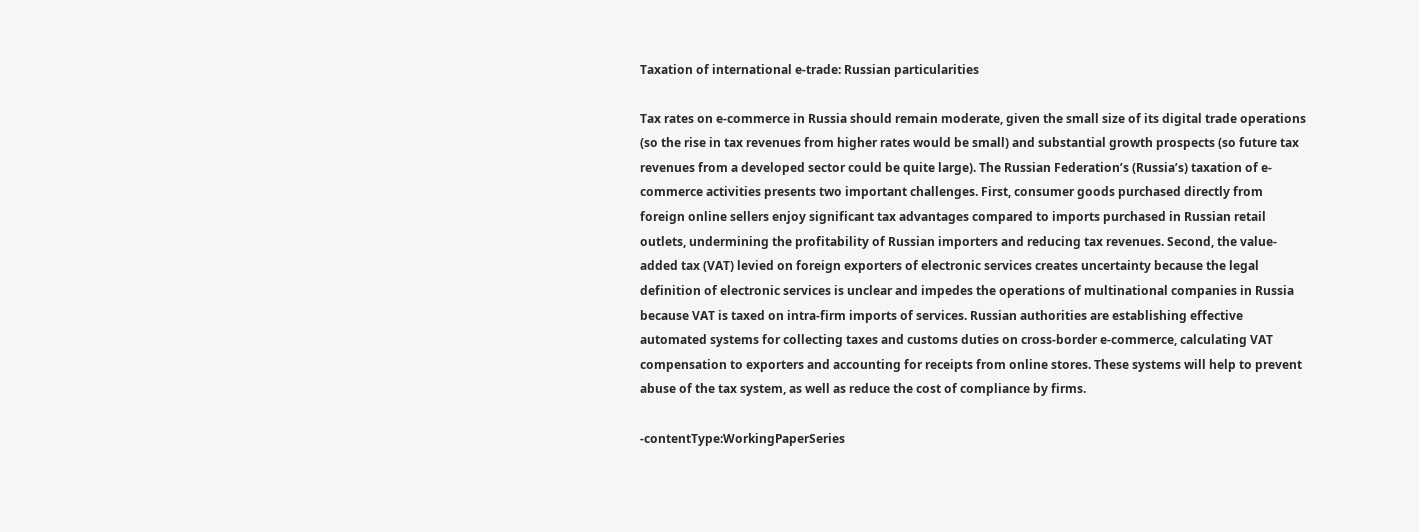Taxation of international e-trade: Russian particularities

Tax rates on e-commerce in Russia should remain moderate, given the small size of its digital trade operations (so the rise in tax revenues from higher rates would be small) and substantial growth prospects (so future tax revenues from a developed sector could be quite large). The Russian Federation’s (Russia’s) taxation of e-commerce activities presents two important challenges. First, consumer goods purchased directly from foreign online sellers enjoy significant tax advantages compared to imports purchased in Russian retail outlets, undermining the profitability of Russian importers and reducing tax revenues. Second, the value-added tax (VAT) levied on foreign exporters of electronic services creates uncertainty because the legal definition of electronic services is unclear and impedes the operations of multinational companies in Russia because VAT is taxed on intra-firm imports of services. Russian authorities are establishing effective automated systems for collecting taxes and customs duties on cross-border e-commerce, calculating VAT compensation to exporters and accounting for receipts from online stores. These systems will help to prevent abuse of the tax system, as well as reduce the cost of compliance by firms.

-contentType:WorkingPaperSeries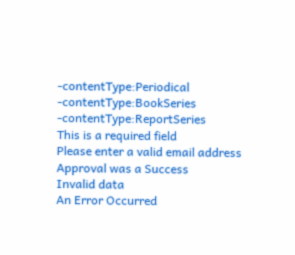-contentType:Periodical -contentType:BookSeries -contentType:ReportSeries
This is a required field
Please enter a valid email address
Approval was a Success
Invalid data
An Error Occurred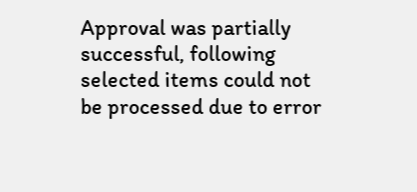Approval was partially successful, following selected items could not be processed due to error